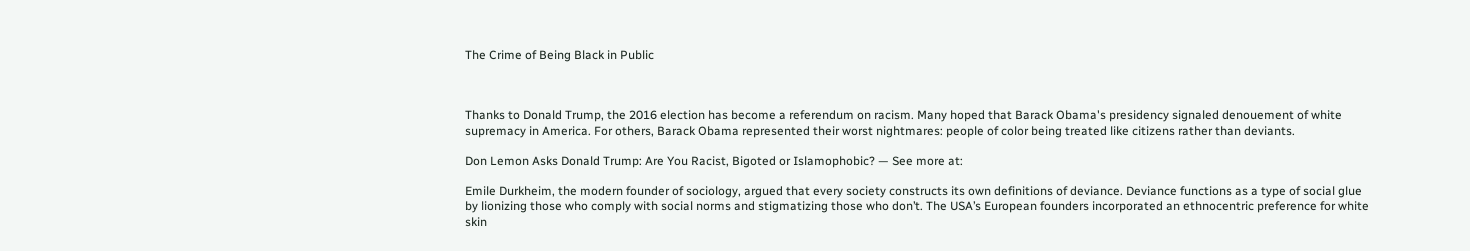The Crime of Being Black in Public



Thanks to Donald Trump, the 2016 election has become a referendum on racism. Many hoped that Barack Obama's presidency signaled denouement of white supremacy in America. For others, Barack Obama represented their worst nightmares: people of color being treated like citizens rather than deviants.

Don Lemon Asks Donald Trump: Are You Racist, Bigoted or Islamophobic? — See more at:

Emile Durkheim, the modern founder of sociology, argued that every society constructs its own definitions of deviance. Deviance functions as a type of social glue by lionizing those who comply with social norms and stigmatizing those who don’t. The USA’s European founders incorporated an ethnocentric preference for white skin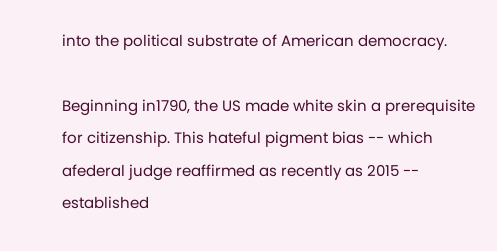into the political substrate of American democracy.

Beginning in1790, the US made white skin a prerequisite for citizenship. This hateful pigment bias -- which afederal judge reaffirmed as recently as 2015 -- established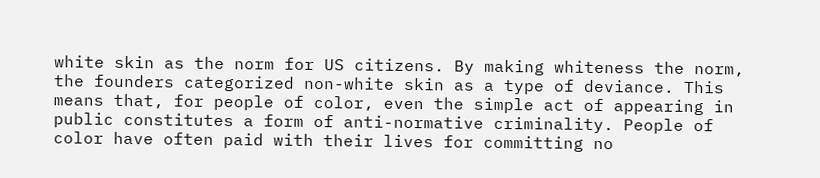white skin as the norm for US citizens. By making whiteness the norm, the founders categorized non-white skin as a type of deviance. This means that, for people of color, even the simple act of appearing in public constitutes a form of anti-normative criminality. People of color have often paid with their lives for committing no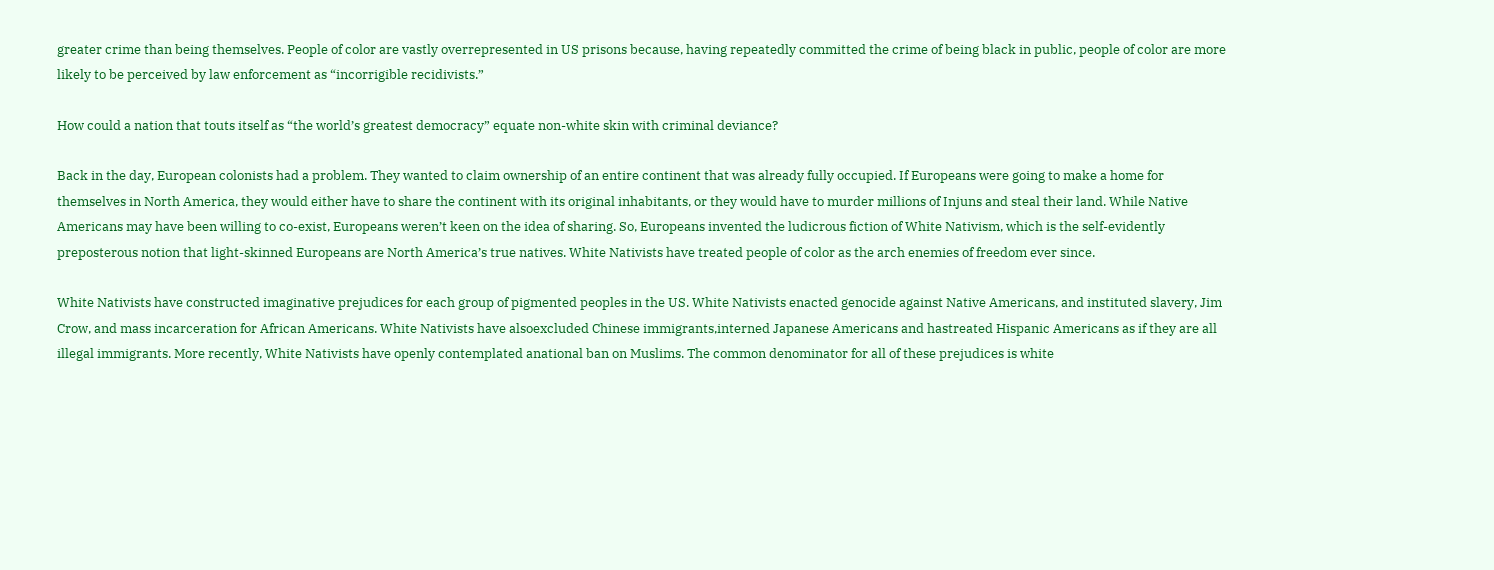greater crime than being themselves. People of color are vastly overrepresented in US prisons because, having repeatedly committed the crime of being black in public, people of color are more likely to be perceived by law enforcement as “incorrigible recidivists.”

How could a nation that touts itself as “the world’s greatest democracy” equate non-white skin with criminal deviance?

Back in the day, European colonists had a problem. They wanted to claim ownership of an entire continent that was already fully occupied. If Europeans were going to make a home for themselves in North America, they would either have to share the continent with its original inhabitants, or they would have to murder millions of Injuns and steal their land. While Native Americans may have been willing to co-exist, Europeans weren’t keen on the idea of sharing. So, Europeans invented the ludicrous fiction of White Nativism, which is the self-evidently preposterous notion that light-skinned Europeans are North America’s true natives. White Nativists have treated people of color as the arch enemies of freedom ever since.

White Nativists have constructed imaginative prejudices for each group of pigmented peoples in the US. White Nativists enacted genocide against Native Americans, and instituted slavery, Jim Crow, and mass incarceration for African Americans. White Nativists have alsoexcluded Chinese immigrants,interned Japanese Americans and hastreated Hispanic Americans as if they are all  illegal immigrants. More recently, White Nativists have openly contemplated anational ban on Muslims. The common denominator for all of these prejudices is white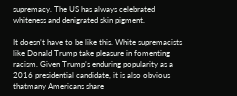supremacy. The US has always celebrated whiteness and denigrated skin pigment.

It doesn’t have to be like this. White supremacists like Donald Trump take pleasure in fomenting racism. Given Trump’s enduring popularity as a 2016 presidential candidate, it is also obvious thatmany Americans share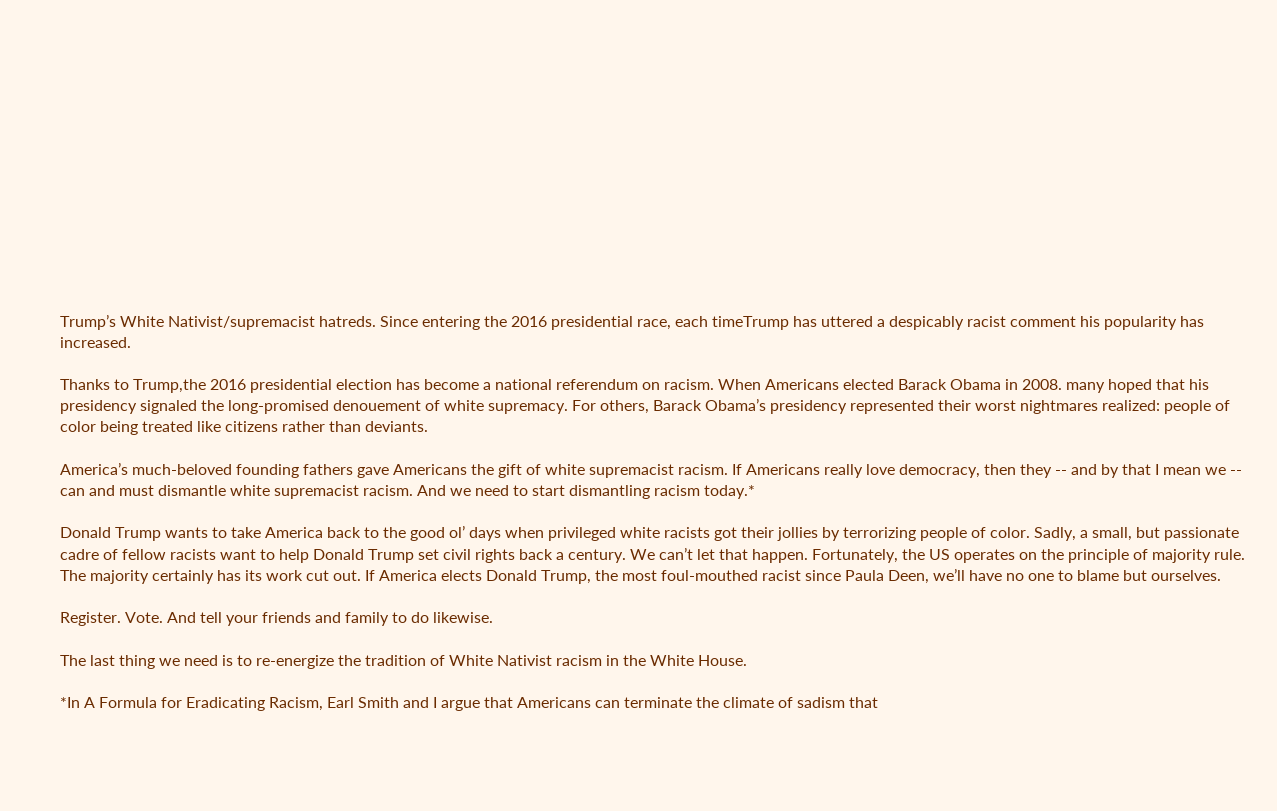Trump’s White Nativist/supremacist hatreds. Since entering the 2016 presidential race, each timeTrump has uttered a despicably racist comment his popularity has increased.

Thanks to Trump,the 2016 presidential election has become a national referendum on racism. When Americans elected Barack Obama in 2008. many hoped that his presidency signaled the long-promised denouement of white supremacy. For others, Barack Obama’s presidency represented their worst nightmares realized: people of color being treated like citizens rather than deviants.

America’s much-beloved founding fathers gave Americans the gift of white supremacist racism. If Americans really love democracy, then they -- and by that I mean we -- can and must dismantle white supremacist racism. And we need to start dismantling racism today.*

Donald Trump wants to take America back to the good ol’ days when privileged white racists got their jollies by terrorizing people of color. Sadly, a small, but passionate cadre of fellow racists want to help Donald Trump set civil rights back a century. We can’t let that happen. Fortunately, the US operates on the principle of majority rule. The majority certainly has its work cut out. If America elects Donald Trump, the most foul-mouthed racist since Paula Deen, we’ll have no one to blame but ourselves.

Register. Vote. And tell your friends and family to do likewise.

The last thing we need is to re-energize the tradition of White Nativist racism in the White House.

*In A Formula for Eradicating Racism, Earl Smith and I argue that Americans can terminate the climate of sadism that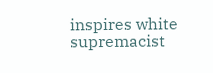inspires white supremacist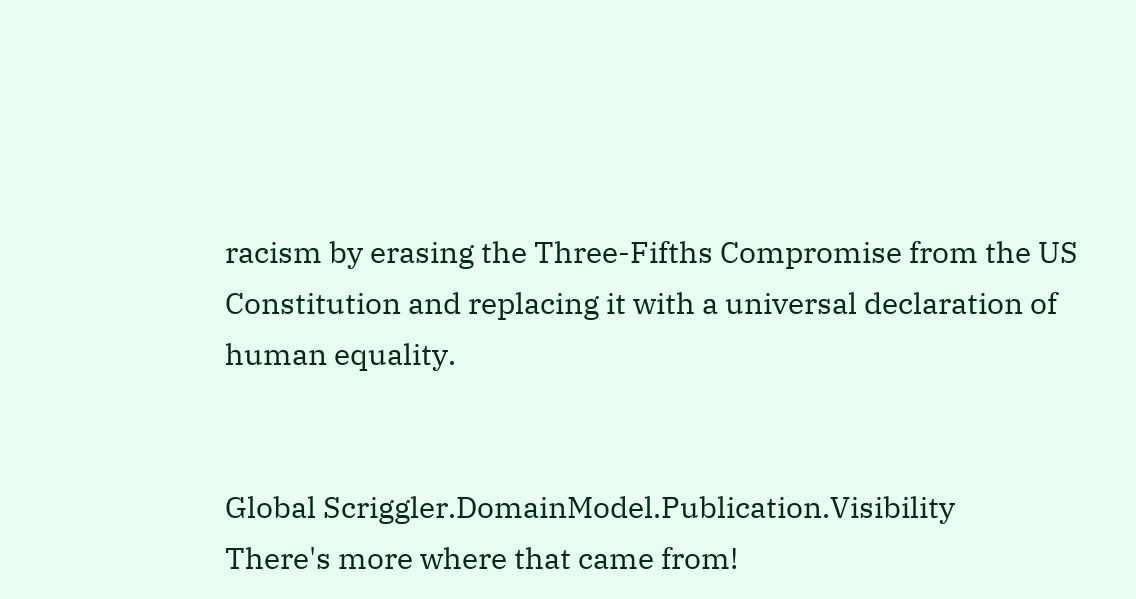racism by erasing the Three-Fifths Compromise from the US Constitution and replacing it with a universal declaration of human equality.


Global Scriggler.DomainModel.Publication.Visibility
There's more where that came from!